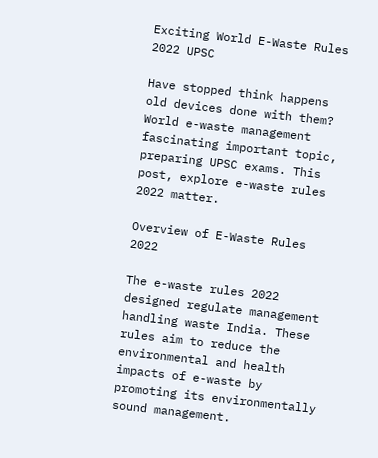Exciting World E-Waste Rules 2022 UPSC

Have stopped think happens old devices done with them? World e-waste management fascinating important topic, preparing UPSC exams. This post, explore e-waste rules 2022 matter.

Overview of E-Waste Rules 2022

The e-waste rules 2022 designed regulate management handling waste India. These rules aim to reduce the environmental and health impacts of e-waste by promoting its environmentally sound management.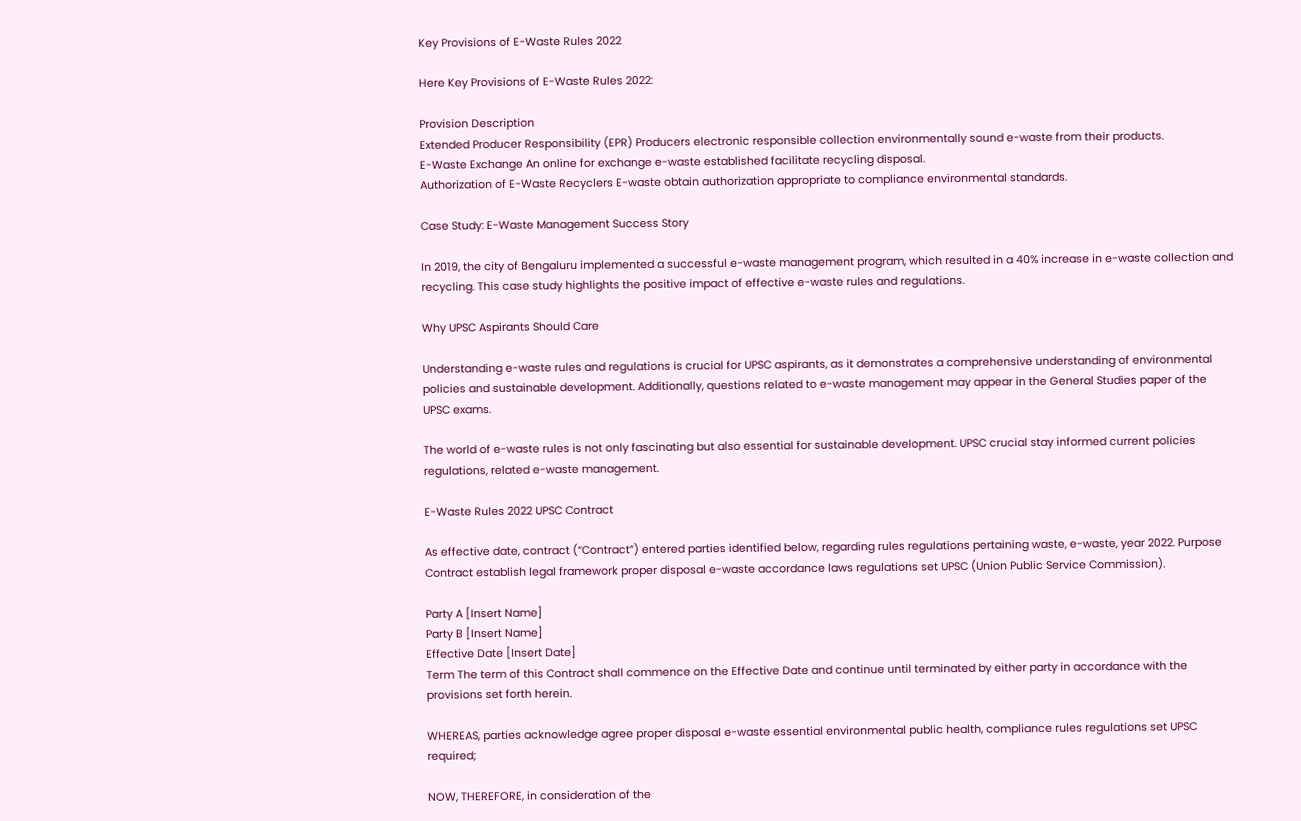Key Provisions of E-Waste Rules 2022

Here Key Provisions of E-Waste Rules 2022:

Provision Description
Extended Producer Responsibility (EPR) Producers electronic responsible collection environmentally sound e-waste from their products.
E-Waste Exchange An online for exchange e-waste established facilitate recycling disposal.
Authorization of E-Waste Recyclers E-waste obtain authorization appropriate to compliance environmental standards.

Case Study: E-Waste Management Success Story

In 2019, the city of Bengaluru implemented a successful e-waste management program, which resulted in a 40% increase in e-waste collection and recycling. This case study highlights the positive impact of effective e-waste rules and regulations.

Why UPSC Aspirants Should Care

Understanding e-waste rules and regulations is crucial for UPSC aspirants, as it demonstrates a comprehensive understanding of environmental policies and sustainable development. Additionally, questions related to e-waste management may appear in the General Studies paper of the UPSC exams.

The world of e-waste rules is not only fascinating but also essential for sustainable development. UPSC crucial stay informed current policies regulations, related e-waste management.

E-Waste Rules 2022 UPSC Contract

As effective date, contract (“Contract”) entered parties identified below, regarding rules regulations pertaining waste, e-waste, year 2022. Purpose Contract establish legal framework proper disposal e-waste accordance laws regulations set UPSC (Union Public Service Commission).

Party A [Insert Name]
Party B [Insert Name]
Effective Date [Insert Date]
Term The term of this Contract shall commence on the Effective Date and continue until terminated by either party in accordance with the provisions set forth herein.

WHEREAS, parties acknowledge agree proper disposal e-waste essential environmental public health, compliance rules regulations set UPSC required;

NOW, THEREFORE, in consideration of the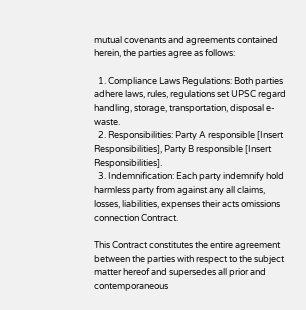mutual covenants and agreements contained herein, the parties agree as follows:

  1. Compliance Laws Regulations: Both parties adhere laws, rules, regulations set UPSC regard handling, storage, transportation, disposal e-waste.
  2. Responsibilities: Party A responsible [Insert Responsibilities], Party B responsible [Insert Responsibilities].
  3. Indemnification: Each party indemnify hold harmless party from against any all claims, losses, liabilities, expenses their acts omissions connection Contract.

This Contract constitutes the entire agreement between the parties with respect to the subject matter hereof and supersedes all prior and contemporaneous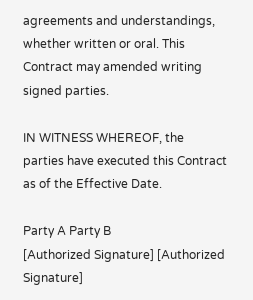agreements and understandings, whether written or oral. This Contract may amended writing signed parties.

IN WITNESS WHEREOF, the parties have executed this Contract as of the Effective Date.

Party A Party B
[Authorized Signature] [Authorized Signature]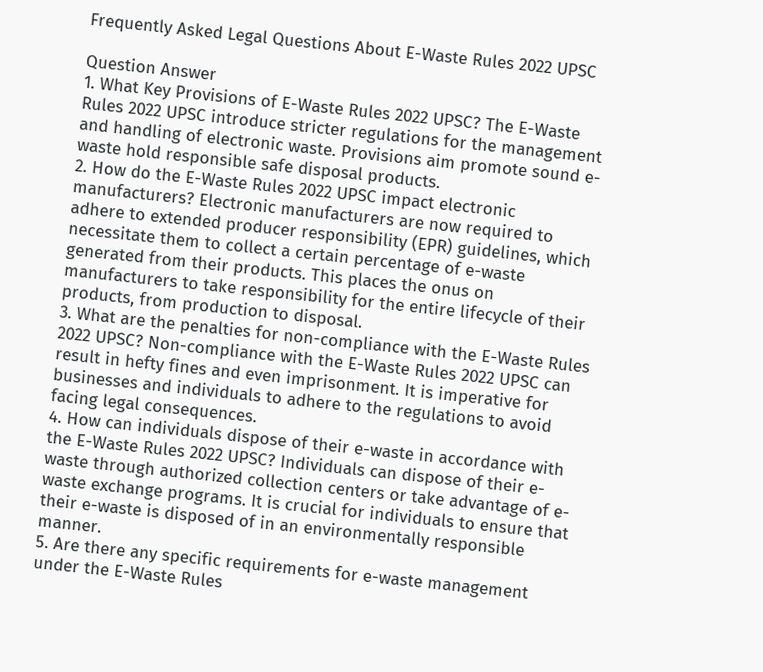Frequently Asked Legal Questions About E-Waste Rules 2022 UPSC

Question Answer
1. What Key Provisions of E-Waste Rules 2022 UPSC? The E-Waste Rules 2022 UPSC introduce stricter regulations for the management and handling of electronic waste. Provisions aim promote sound e-waste hold responsible safe disposal products.
2. How do the E-Waste Rules 2022 UPSC impact electronic manufacturers? Electronic manufacturers are now required to adhere to extended producer responsibility (EPR) guidelines, which necessitate them to collect a certain percentage of e-waste generated from their products. This places the onus on manufacturers to take responsibility for the entire lifecycle of their products, from production to disposal.
3. What are the penalties for non-compliance with the E-Waste Rules 2022 UPSC? Non-compliance with the E-Waste Rules 2022 UPSC can result in hefty fines and even imprisonment. It is imperative for businesses and individuals to adhere to the regulations to avoid facing legal consequences.
4. How can individuals dispose of their e-waste in accordance with the E-Waste Rules 2022 UPSC? Individuals can dispose of their e-waste through authorized collection centers or take advantage of e-waste exchange programs. It is crucial for individuals to ensure that their e-waste is disposed of in an environmentally responsible manner.
5. Are there any specific requirements for e-waste management under the E-Waste Rules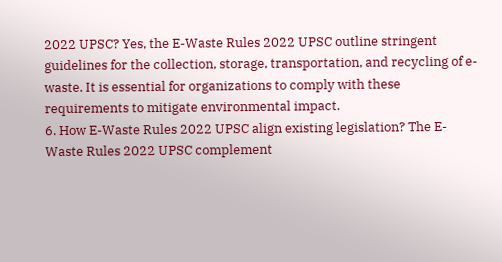2022 UPSC? Yes, the E-Waste Rules 2022 UPSC outline stringent guidelines for the collection, storage, transportation, and recycling of e-waste. It is essential for organizations to comply with these requirements to mitigate environmental impact.
6. How E-Waste Rules 2022 UPSC align existing legislation? The E-Waste Rules 2022 UPSC complement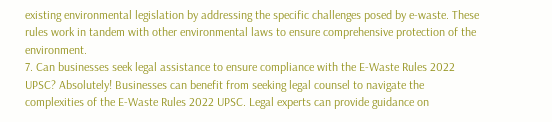existing environmental legislation by addressing the specific challenges posed by e-waste. These rules work in tandem with other environmental laws to ensure comprehensive protection of the environment.
7. Can businesses seek legal assistance to ensure compliance with the E-Waste Rules 2022 UPSC? Absolutely! Businesses can benefit from seeking legal counsel to navigate the complexities of the E-Waste Rules 2022 UPSC. Legal experts can provide guidance on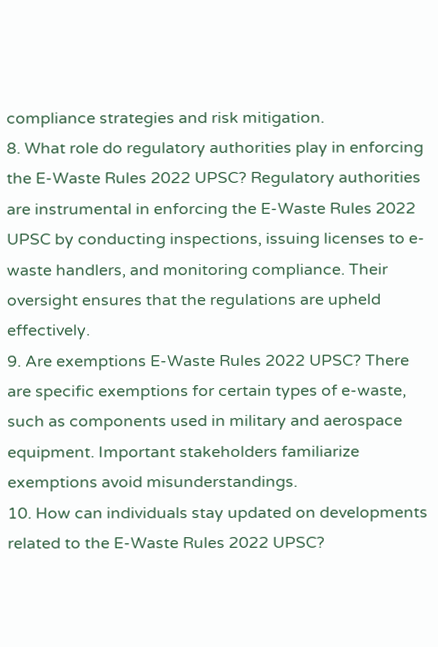compliance strategies and risk mitigation.
8. What role do regulatory authorities play in enforcing the E-Waste Rules 2022 UPSC? Regulatory authorities are instrumental in enforcing the E-Waste Rules 2022 UPSC by conducting inspections, issuing licenses to e-waste handlers, and monitoring compliance. Their oversight ensures that the regulations are upheld effectively.
9. Are exemptions E-Waste Rules 2022 UPSC? There are specific exemptions for certain types of e-waste, such as components used in military and aerospace equipment. Important stakeholders familiarize exemptions avoid misunderstandings.
10. How can individuals stay updated on developments related to the E-Waste Rules 2022 UPSC?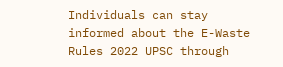Individuals can stay informed about the E-Waste Rules 2022 UPSC through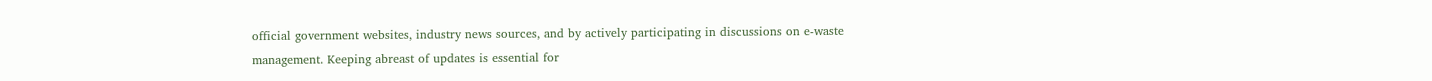official government websites, industry news sources, and by actively participating in discussions on e-waste management. Keeping abreast of updates is essential for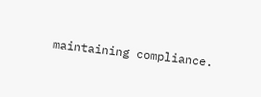maintaining compliance.